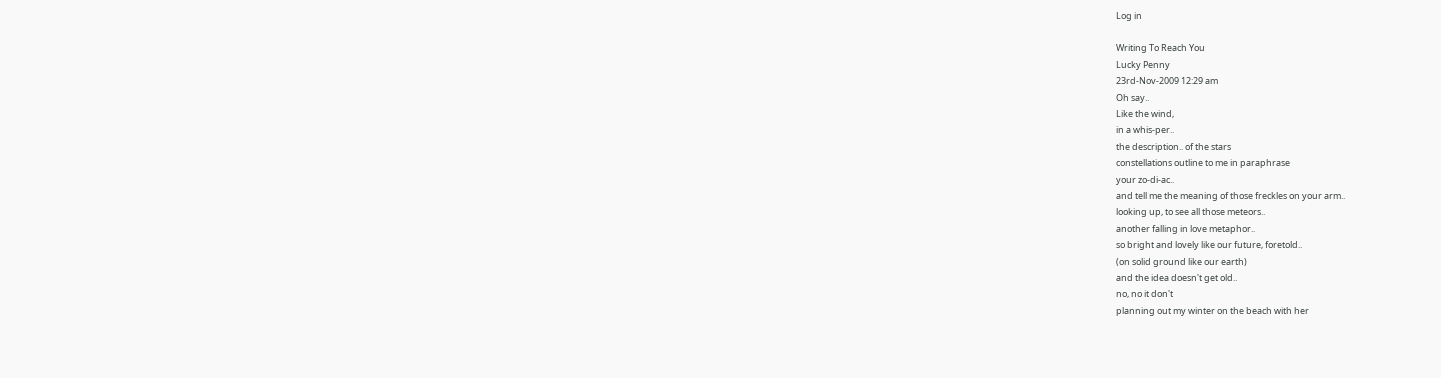Log in

Writing To Reach You
Lucky Penny
23rd-Nov-2009 12:29 am
Oh say..
Like the wind,
in a whis-per..
the description.. of the stars
constellations outline to me in paraphrase
your zo-di-ac..
and tell me the meaning of those freckles on your arm..
looking up, to see all those meteors..
another falling in love metaphor..
so bright and lovely like our future, foretold..
(on solid ground like our earth)
and the idea doesn't get old..
no, no it don't
planning out my winter on the beach with her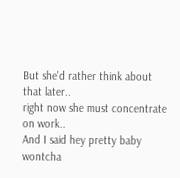But she'd rather think about that later..
right now she must concentrate on work..
And I said hey pretty baby
wontcha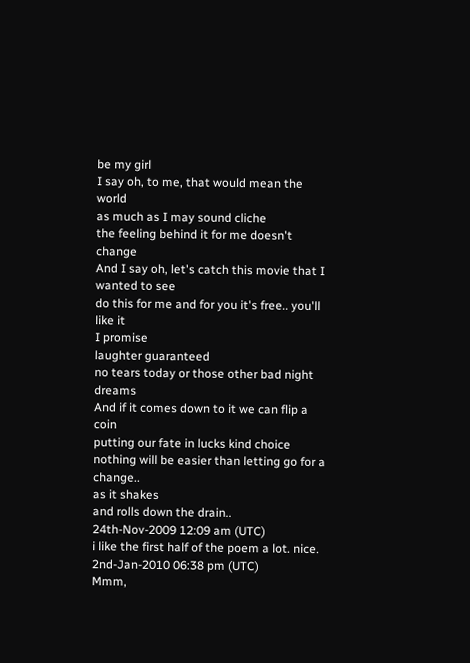be my girl
I say oh, to me, that would mean the world
as much as I may sound cliche
the feeling behind it for me doesn't change
And I say oh, let's catch this movie that I wanted to see
do this for me and for you it's free.. you'll like it
I promise
laughter guaranteed
no tears today or those other bad night dreams
And if it comes down to it we can flip a coin
putting our fate in lucks kind choice
nothing will be easier than letting go for a change..
as it shakes
and rolls down the drain..
24th-Nov-2009 12:09 am (UTC)
i like the first half of the poem a lot. nice.
2nd-Jan-2010 06:38 pm (UTC)
Mmm,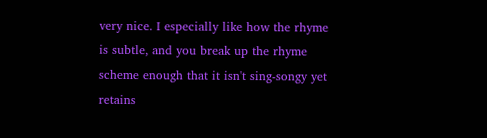very nice. I especially like how the rhyme is subtle, and you break up the rhyme scheme enough that it isn't sing-songy yet retains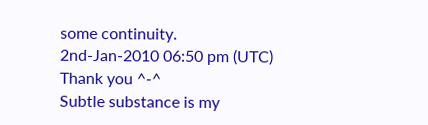some continuity.
2nd-Jan-2010 06:50 pm (UTC)
Thank you ^-^
Subtle substance is my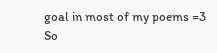goal in most of my poems =3
So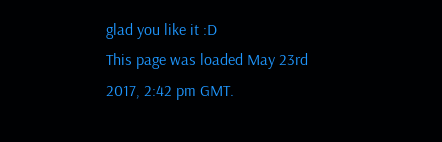glad you like it :D
This page was loaded May 23rd 2017, 2:42 pm GMT.